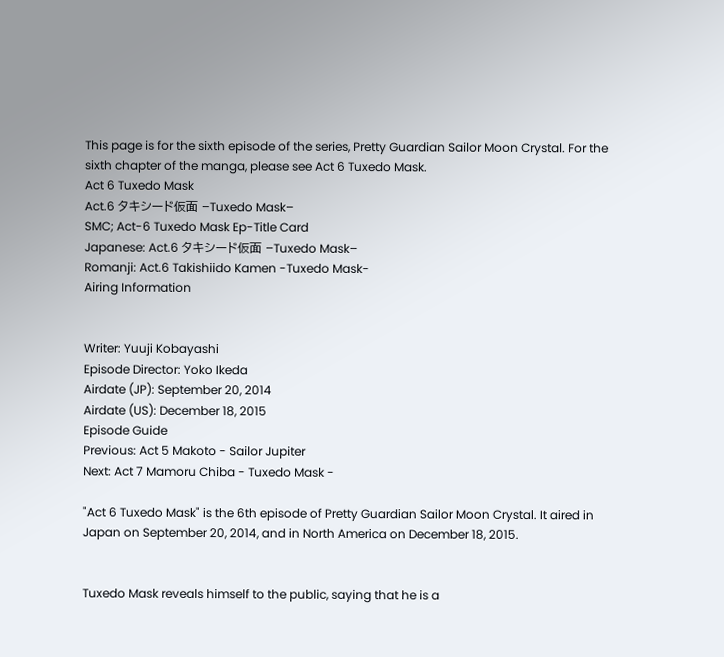This page is for the sixth episode of the series, Pretty Guardian Sailor Moon Crystal. For the sixth chapter of the manga, please see Act 6 Tuxedo Mask.
Act 6 Tuxedo Mask
Act.6 タキシード仮面 –Tuxedo Mask–
SMC; Act-6 Tuxedo Mask Ep-Title Card
Japanese: Act.6 タキシード仮面 –Tuxedo Mask–
Romanji: Act.6 Takishiido Kamen -Tuxedo Mask-
Airing Information


Writer: Yuuji Kobayashi
Episode Director: Yoko Ikeda
Airdate (JP): September 20, 2014
Airdate (US): December 18, 2015
Episode Guide
Previous: Act 5 Makoto - Sailor Jupiter
Next: Act 7 Mamoru Chiba - Tuxedo Mask -

"Act 6 Tuxedo Mask" is the 6th episode of Pretty Guardian Sailor Moon Crystal. It aired in Japan on September 20, 2014, and in North America on December 18, 2015.


Tuxedo Mask reveals himself to the public, saying that he is a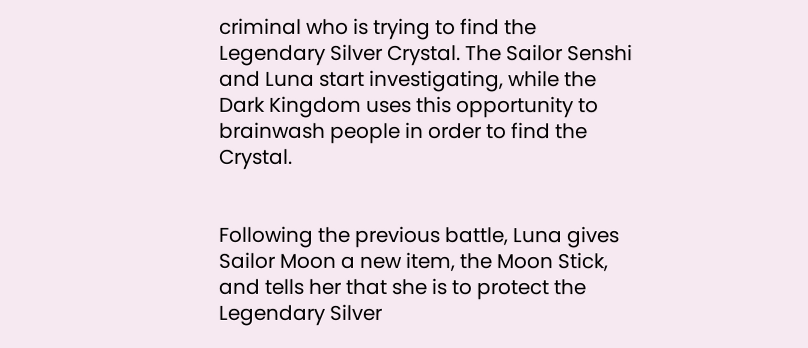criminal who is trying to find the Legendary Silver Crystal. The Sailor Senshi and Luna start investigating, while the Dark Kingdom uses this opportunity to brainwash people in order to find the Crystal.


Following the previous battle, Luna gives Sailor Moon a new item, the Moon Stick, and tells her that she is to protect the Legendary Silver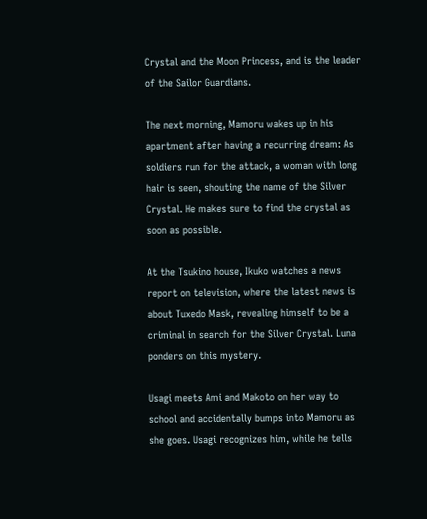Crystal and the Moon Princess, and is the leader of the Sailor Guardians.

The next morning, Mamoru wakes up in his apartment after having a recurring dream: As soldiers run for the attack, a woman with long hair is seen, shouting the name of the Silver Crystal. He makes sure to find the crystal as soon as possible.

At the Tsukino house, Ikuko watches a news report on television, where the latest news is about Tuxedo Mask, revealing himself to be a criminal in search for the Silver Crystal. Luna ponders on this mystery.

Usagi meets Ami and Makoto on her way to school and accidentally bumps into Mamoru as she goes. Usagi recognizes him, while he tells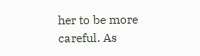her to be more careful. As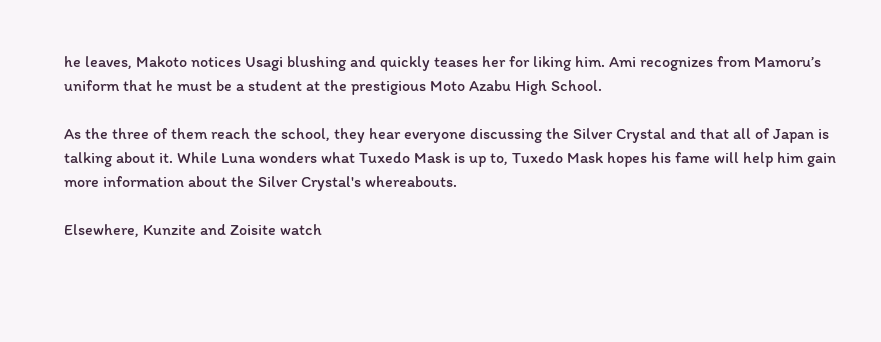he leaves, Makoto notices Usagi blushing and quickly teases her for liking him. Ami recognizes from Mamoru’s uniform that he must be a student at the prestigious Moto Azabu High School.

As the three of them reach the school, they hear everyone discussing the Silver Crystal and that all of Japan is talking about it. While Luna wonders what Tuxedo Mask is up to, Tuxedo Mask hopes his fame will help him gain more information about the Silver Crystal's whereabouts.

Elsewhere, Kunzite and Zoisite watch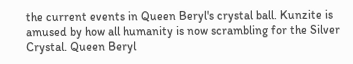the current events in Queen Beryl's crystal ball. Kunzite is amused by how all humanity is now scrambling for the Silver Crystal. Queen Beryl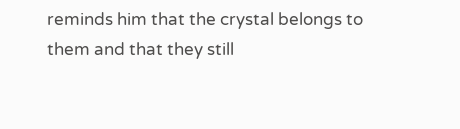reminds him that the crystal belongs to them and that they still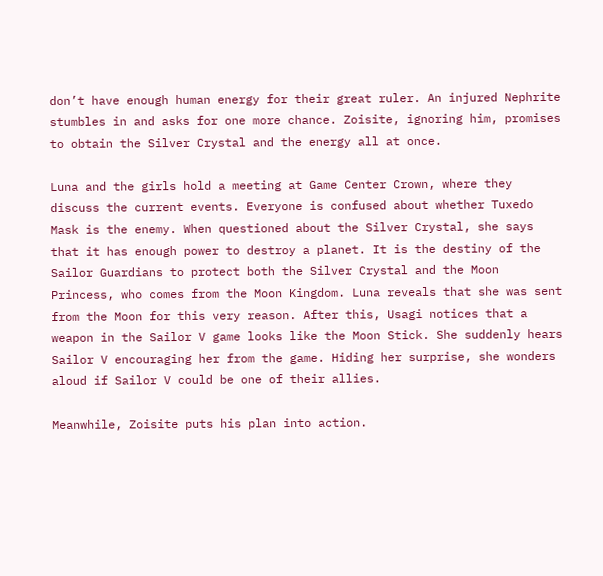don’t have enough human energy for their great ruler. An injured Nephrite stumbles in and asks for one more chance. Zoisite, ignoring him, promises to obtain the Silver Crystal and the energy all at once.

Luna and the girls hold a meeting at Game Center Crown, where they discuss the current events. Everyone is confused about whether Tuxedo Mask is the enemy. When questioned about the Silver Crystal, she says that it has enough power to destroy a planet. It is the destiny of the Sailor Guardians to protect both the Silver Crystal and the Moon Princess, who comes from the Moon Kingdom. Luna reveals that she was sent from the Moon for this very reason. After this, Usagi notices that a weapon in the Sailor V game looks like the Moon Stick. She suddenly hears Sailor V encouraging her from the game. Hiding her surprise, she wonders aloud if Sailor V could be one of their allies.

Meanwhile, Zoisite puts his plan into action.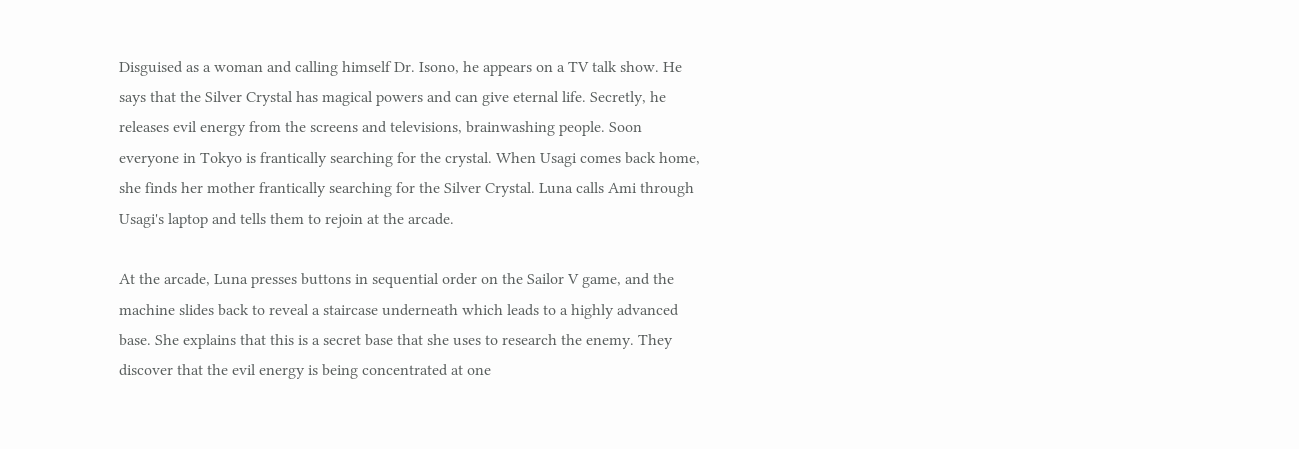Disguised as a woman and calling himself Dr. Isono, he appears on a TV talk show. He says that the Silver Crystal has magical powers and can give eternal life. Secretly, he releases evil energy from the screens and televisions, brainwashing people. Soon everyone in Tokyo is frantically searching for the crystal. When Usagi comes back home, she finds her mother frantically searching for the Silver Crystal. Luna calls Ami through Usagi's laptop and tells them to rejoin at the arcade.

At the arcade, Luna presses buttons in sequential order on the Sailor V game, and the machine slides back to reveal a staircase underneath which leads to a highly advanced base. She explains that this is a secret base that she uses to research the enemy. They discover that the evil energy is being concentrated at one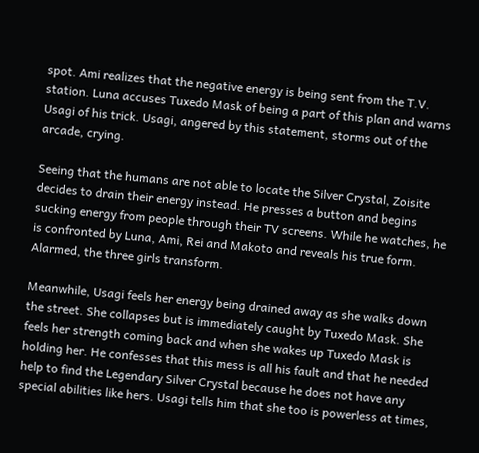spot. Ami realizes that the negative energy is being sent from the T.V. station. Luna accuses Tuxedo Mask of being a part of this plan and warns Usagi of his trick. Usagi, angered by this statement, storms out of the arcade, crying.

Seeing that the humans are not able to locate the Silver Crystal, Zoisite decides to drain their energy instead. He presses a button and begins sucking energy from people through their TV screens. While he watches, he is confronted by Luna, Ami, Rei and Makoto and reveals his true form. Alarmed, the three girls transform.

Meanwhile, Usagi feels her energy being drained away as she walks down the street. She collapses but is immediately caught by Tuxedo Mask. She feels her strength coming back and when she wakes up Tuxedo Mask is holding her. He confesses that this mess is all his fault and that he needed help to find the Legendary Silver Crystal because he does not have any special abilities like hers. Usagi tells him that she too is powerless at times,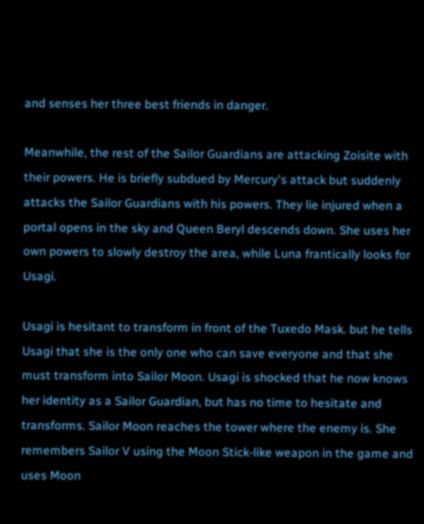and senses her three best friends in danger.

Meanwhile, the rest of the Sailor Guardians are attacking Zoisite with their powers. He is briefly subdued by Mercury's attack but suddenly attacks the Sailor Guardians with his powers. They lie injured when a portal opens in the sky and Queen Beryl descends down. She uses her own powers to slowly destroy the area, while Luna frantically looks for Usagi.

Usagi is hesitant to transform in front of the Tuxedo Mask. but he tells Usagi that she is the only one who can save everyone and that she must transform into Sailor Moon. Usagi is shocked that he now knows her identity as a Sailor Guardian, but has no time to hesitate and transforms. Sailor Moon reaches the tower where the enemy is. She remembers Sailor V using the Moon Stick-like weapon in the game and uses Moon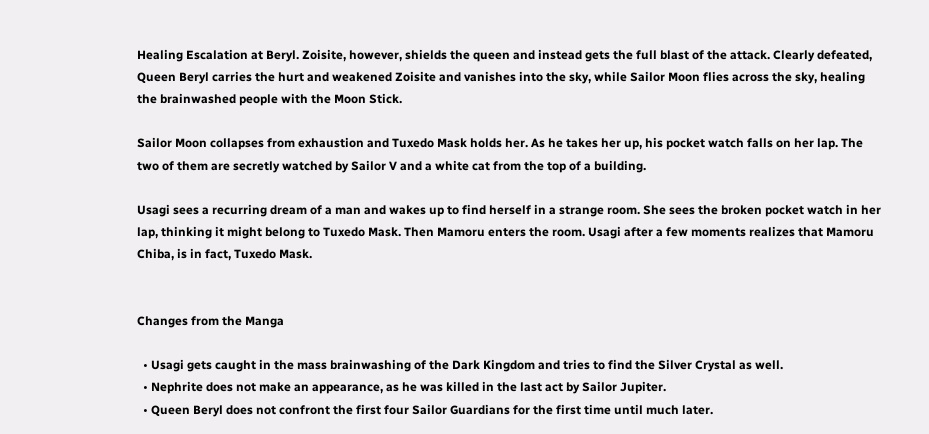Healing Escalation at Beryl. Zoisite, however, shields the queen and instead gets the full blast of the attack. Clearly defeated, Queen Beryl carries the hurt and weakened Zoisite and vanishes into the sky, while Sailor Moon flies across the sky, healing the brainwashed people with the Moon Stick.

Sailor Moon collapses from exhaustion and Tuxedo Mask holds her. As he takes her up, his pocket watch falls on her lap. The two of them are secretly watched by Sailor V and a white cat from the top of a building.

Usagi sees a recurring dream of a man and wakes up to find herself in a strange room. She sees the broken pocket watch in her lap, thinking it might belong to Tuxedo Mask. Then Mamoru enters the room. Usagi after a few moments realizes that Mamoru Chiba, is in fact, Tuxedo Mask.


Changes from the Manga

  • Usagi gets caught in the mass brainwashing of the Dark Kingdom and tries to find the Silver Crystal as well.
  • Nephrite does not make an appearance, as he was killed in the last act by Sailor Jupiter.
  • Queen Beryl does not confront the first four Sailor Guardians for the first time until much later.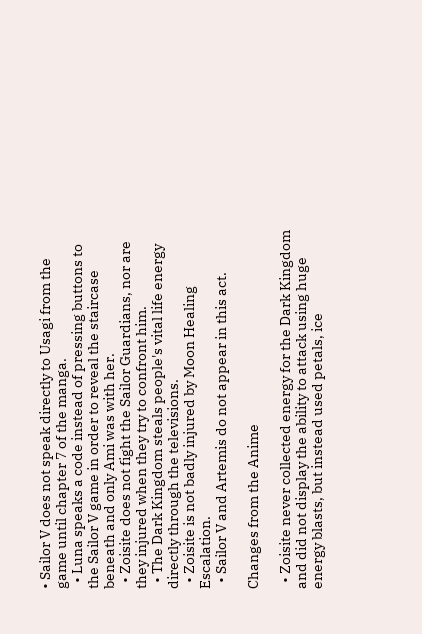• Sailor V does not speak directly to Usagi from the game until chapter 7 of the manga.
  • Luna speaks a code instead of pressing buttons to the Sailor V game in order to reveal the staircase beneath and only Ami was with her.
  • Zoisite does not fight the Sailor Guardians, nor are they injured when they try to confront him.
  • The Dark Kingdom steals people's vital life energy directly through the televisions.
  • Zoisite is not badly injured by Moon Healing Escalation.
  • Sailor V and Artemis do not appear in this act.

Changes from the Anime

  • Zoisite never collected energy for the Dark Kingdom and did not display the ability to attack using huge energy blasts, but instead used petals, ice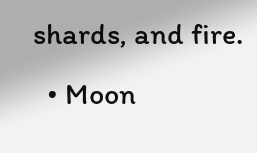shards, and fire.
  • Moon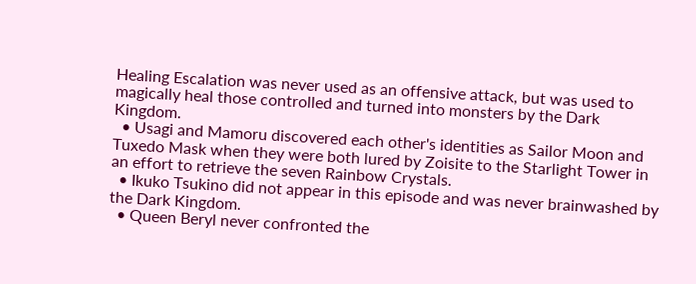Healing Escalation was never used as an offensive attack, but was used to magically heal those controlled and turned into monsters by the Dark Kingdom.
  • Usagi and Mamoru discovered each other's identities as Sailor Moon and Tuxedo Mask when they were both lured by Zoisite to the Starlight Tower in an effort to retrieve the seven Rainbow Crystals.
  • Ikuko Tsukino did not appear in this episode and was never brainwashed by the Dark Kingdom.
  • Queen Beryl never confronted the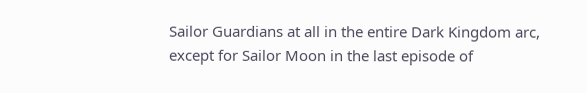Sailor Guardians at all in the entire Dark Kingdom arc, except for Sailor Moon in the last episode of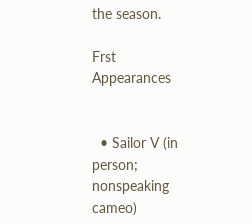the season.

Frst Appearances


  • Sailor V (in person; nonspeaking cameo)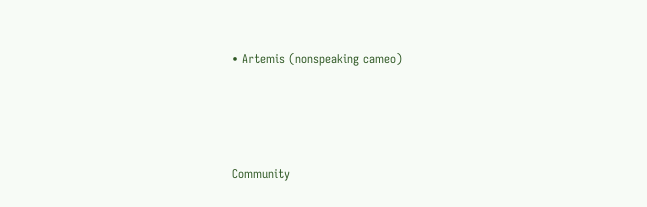• Artemis (nonspeaking cameo)




Community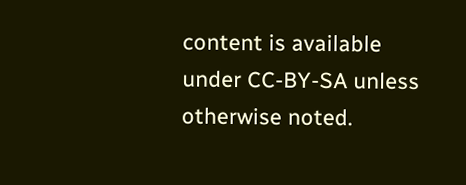content is available under CC-BY-SA unless otherwise noted.